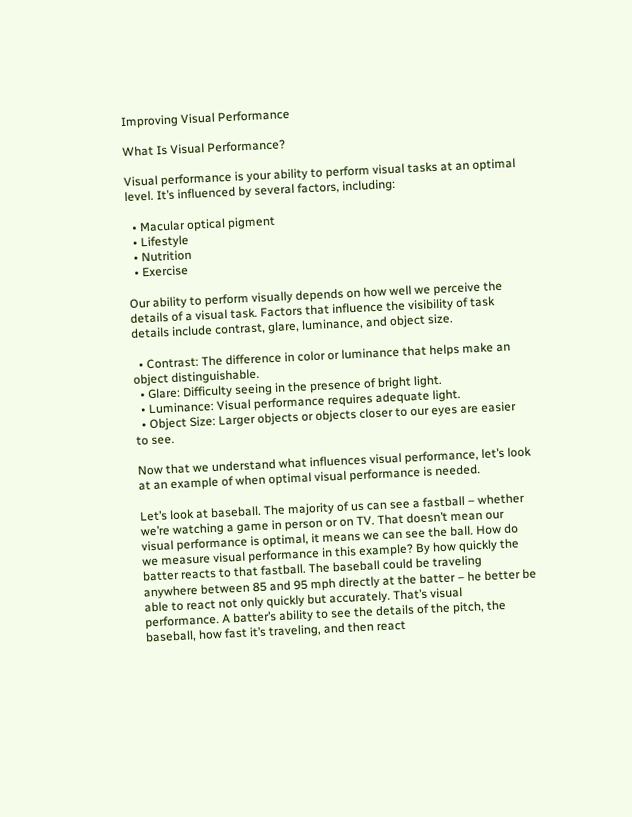Improving Visual Performance

What Is Visual Performance?

Visual performance is your ability to perform visual tasks at an optimal level. It’s influenced by several factors, including:

  • Macular optical pigment
  • Lifestyle
  • Nutrition
  • Exercise

Our ability to perform visually depends on how well we perceive the details of a visual task. Factors that influence the visibility of task details include contrast, glare, luminance, and object size.

  • Contrast: The difference in color or luminance that helps make an object distinguishable.
  • Glare: Difficulty seeing in the presence of bright light.
  • Luminance: Visual performance requires adequate light.
  • Object Size: Larger objects or objects closer to our eyes are easier to see.

Now that we understand what influences visual performance, let’s look at an example of when optimal visual performance is needed.

Let’s look at baseball. The majority of us can see a fastball – whether we’re watching a game in person or on TV. That doesn’t mean our visual performance is optimal, it means we can see the ball. How do we measure visual performance in this example? By how quickly the batter reacts to that fastball. The baseball could be traveling anywhere between 85 and 95 mph directly at the batter – he better be able to react not only quickly but accurately. That’s visual performance. A batter’s ability to see the details of the pitch, the baseball, how fast it’s traveling, and then react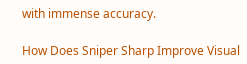with immense accuracy.

How Does Sniper Sharp Improve Visual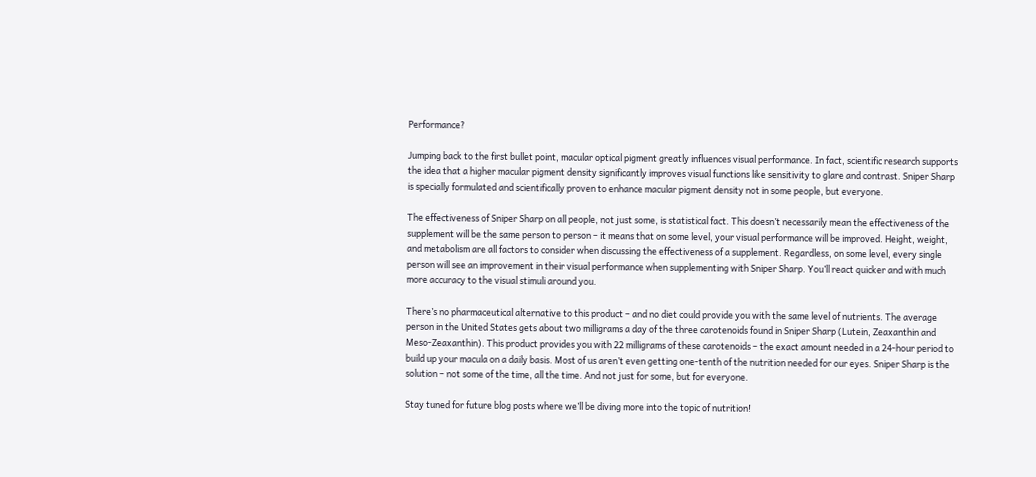Performance?

Jumping back to the first bullet point, macular optical pigment greatly influences visual performance. In fact, scientific research supports the idea that a higher macular pigment density significantly improves visual functions like sensitivity to glare and contrast. Sniper Sharp is specially formulated and scientifically proven to enhance macular pigment density not in some people, but everyone.

The effectiveness of Sniper Sharp on all people, not just some, is statistical fact. This doesn’t necessarily mean the effectiveness of the supplement will be the same person to person – it means that on some level, your visual performance will be improved. Height, weight, and metabolism are all factors to consider when discussing the effectiveness of a supplement. Regardless, on some level, every single person will see an improvement in their visual performance when supplementing with Sniper Sharp. You’ll react quicker and with much more accuracy to the visual stimuli around you.

There’s no pharmaceutical alternative to this product – and no diet could provide you with the same level of nutrients. The average person in the United States gets about two milligrams a day of the three carotenoids found in Sniper Sharp (Lutein, Zeaxanthin and Meso-Zeaxanthin). This product provides you with 22 milligrams of these carotenoids – the exact amount needed in a 24-hour period to build up your macula on a daily basis. Most of us aren’t even getting one-tenth of the nutrition needed for our eyes. Sniper Sharp is the solution – not some of the time, all the time. And not just for some, but for everyone.

Stay tuned for future blog posts where we’ll be diving more into the topic of nutrition!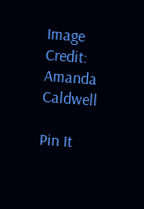Image Credit: Amanda Caldwell

Pin It